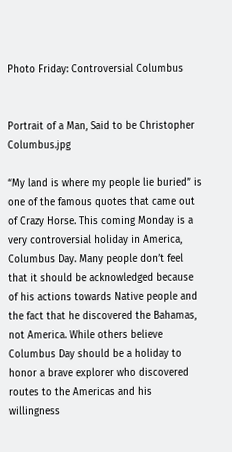Photo Friday: Controversial Columbus


Portrait of a Man, Said to be Christopher Columbus.jpg

“My land is where my people lie buried” is one of the famous quotes that came out of Crazy Horse. This coming Monday is a very controversial holiday in America, Columbus Day. Many people don’t feel that it should be acknowledged because of his actions towards Native people and the fact that he discovered the Bahamas, not America. While others believe Columbus Day should be a holiday to honor a brave explorer who discovered routes to the Americas and his willingness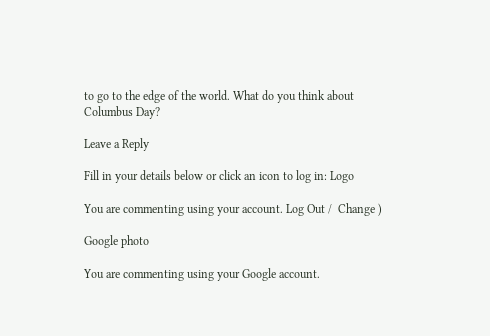to go to the edge of the world. What do you think about Columbus Day?

Leave a Reply

Fill in your details below or click an icon to log in: Logo

You are commenting using your account. Log Out /  Change )

Google photo

You are commenting using your Google account.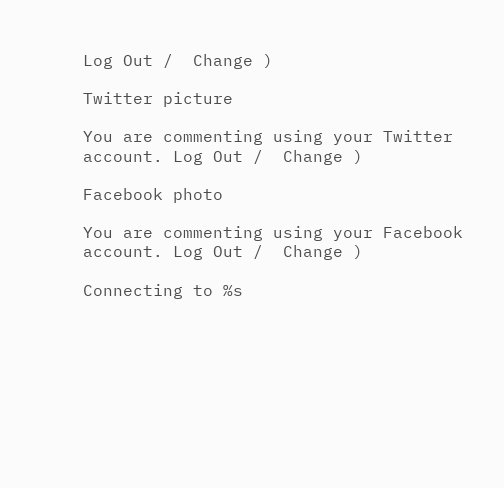Log Out /  Change )

Twitter picture

You are commenting using your Twitter account. Log Out /  Change )

Facebook photo

You are commenting using your Facebook account. Log Out /  Change )

Connecting to %s